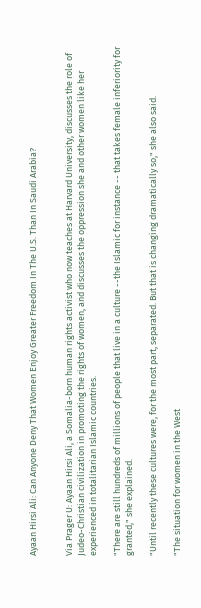Ayaan Hirsi Ali: Can Anyone Deny That Women Enjoy Greater Freedom In The U.S. Than In Saudi Arabia?


Via Prager U: Ayaan Hirsi Ali, a Somalia-born human rights activist who now teaches at Harvard University, discusses the role of Judeo-Christian civilization in promoting the rights of women, and discusses the oppression she and other women like her experienced in totalitarian Islamic countries.

"There are still hundreds of millions of people that live in a culture --the Islamic for instance -- that takes female inferiority for granted," she explained.

"Until recently these cultures were, for the most part, separated. But that is changing dramatically so," she also said.

"The situation for women in the West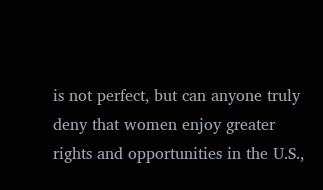is not perfect, but can anyone truly deny that women enjoy greater rights and opportunities in the U.S.,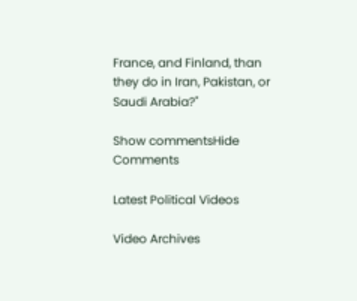France, and Finland, than they do in Iran, Pakistan, or Saudi Arabia?"

Show commentsHide Comments

Latest Political Videos

Video Archives